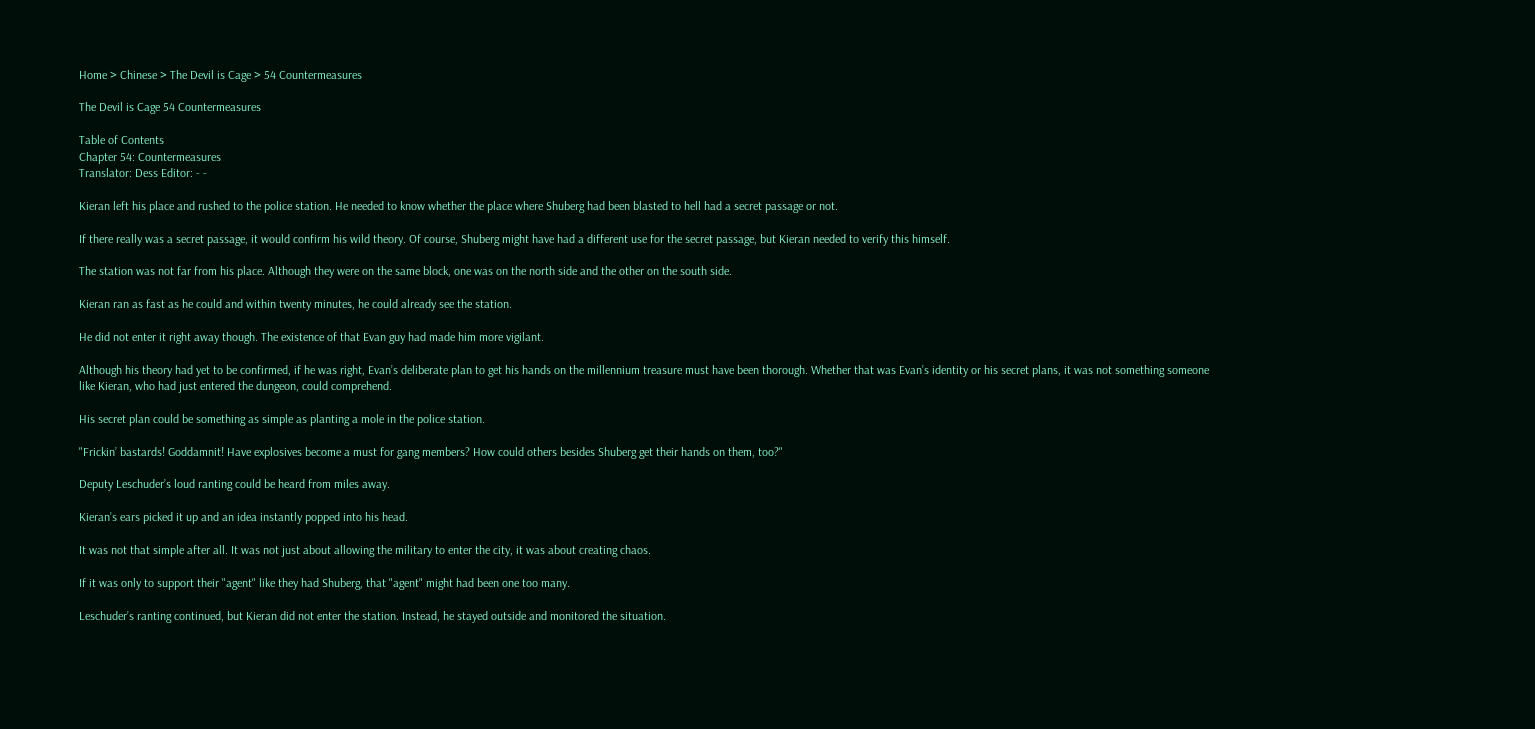Home > Chinese > The Devil is Cage > 54 Countermeasures

The Devil is Cage 54 Countermeasures

Table of Contents
Chapter 54: Countermeasures
Translator: Dess Editor: - -

Kieran left his place and rushed to the police station. He needed to know whether the place where Shuberg had been blasted to hell had a secret passage or not.

If there really was a secret passage, it would confirm his wild theory. Of course, Shuberg might have had a different use for the secret passage, but Kieran needed to verify this himself.

The station was not far from his place. Although they were on the same block, one was on the north side and the other on the south side.

Kieran ran as fast as he could and within twenty minutes, he could already see the station.

He did not enter it right away though. The existence of that Evan guy had made him more vigilant.

Although his theory had yet to be confirmed, if he was right, Evan’s deliberate plan to get his hands on the millennium treasure must have been thorough. Whether that was Evan’s identity or his secret plans, it was not something someone like Kieran, who had just entered the dungeon, could comprehend.

His secret plan could be something as simple as planting a mole in the police station.

"Frickin’ bastards! Goddamnit! Have explosives become a must for gang members? How could others besides Shuberg get their hands on them, too?"

Deputy Leschuder’s loud ranting could be heard from miles away.

Kieran’s ears picked it up and an idea instantly popped into his head.

It was not that simple after all. It was not just about allowing the military to enter the city, it was about creating chaos.

If it was only to support their "agent" like they had Shuberg, that "agent" might had been one too many.

Leschuder’s ranting continued, but Kieran did not enter the station. Instead, he stayed outside and monitored the situation.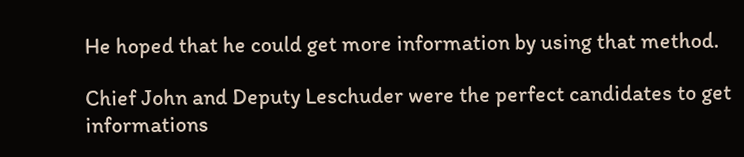He hoped that he could get more information by using that method.

Chief John and Deputy Leschuder were the perfect candidates to get informations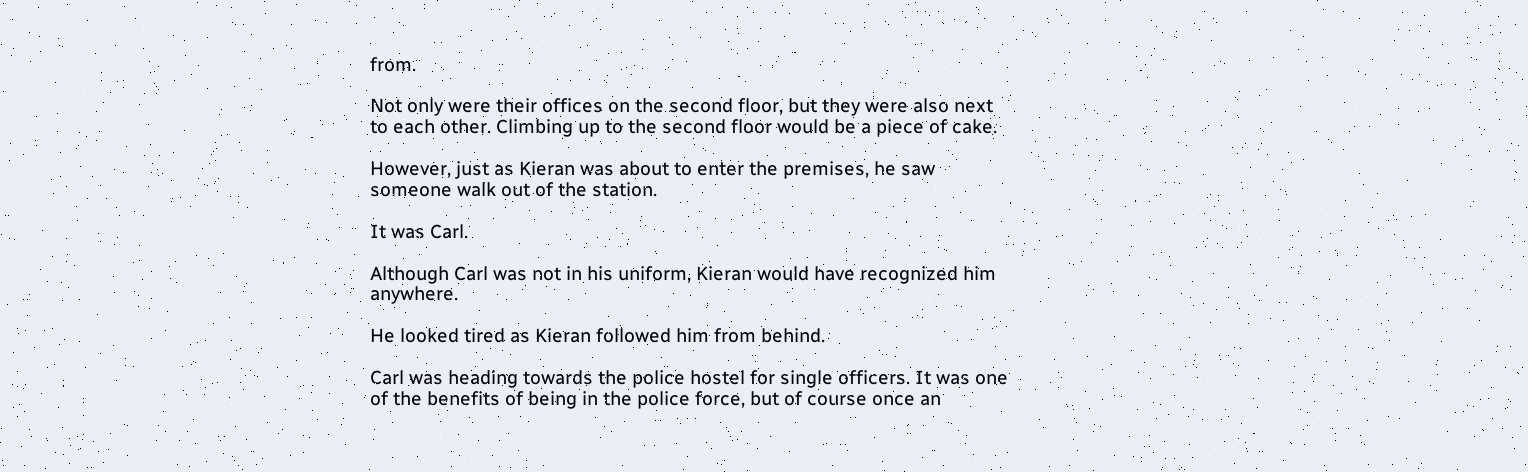from.

Not only were their offices on the second floor, but they were also next to each other. Climbing up to the second floor would be a piece of cake.

However, just as Kieran was about to enter the premises, he saw someone walk out of the station.

It was Carl.

Although Carl was not in his uniform, Kieran would have recognized him anywhere.

He looked tired as Kieran followed him from behind.

Carl was heading towards the police hostel for single officers. It was one of the benefits of being in the police force, but of course once an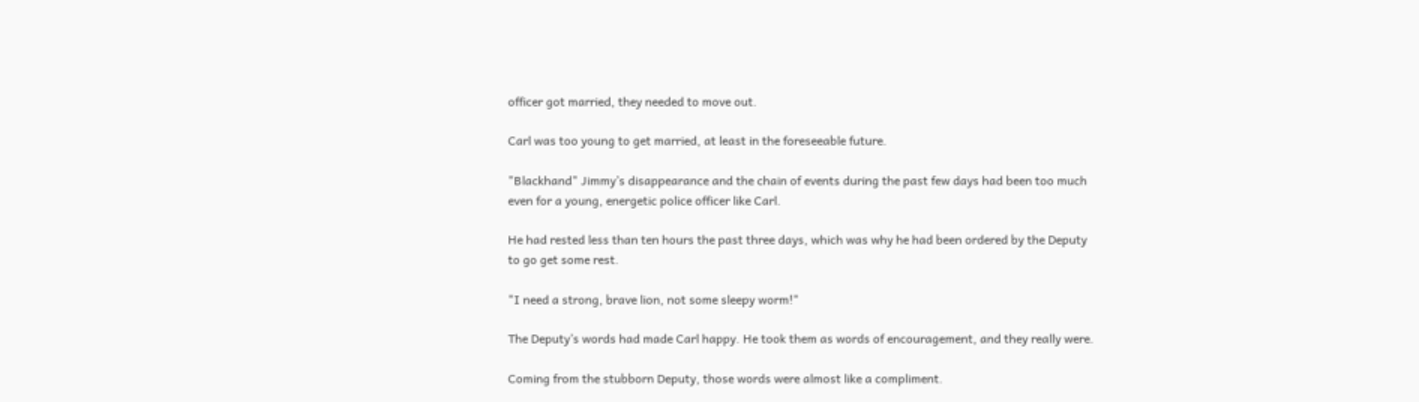officer got married, they needed to move out.

Carl was too young to get married, at least in the foreseeable future.

"Blackhand" Jimmy’s disappearance and the chain of events during the past few days had been too much even for a young, energetic police officer like Carl.

He had rested less than ten hours the past three days, which was why he had been ordered by the Deputy to go get some rest.

"I need a strong, brave lion, not some sleepy worm!"

The Deputy’s words had made Carl happy. He took them as words of encouragement, and they really were.

Coming from the stubborn Deputy, those words were almost like a compliment.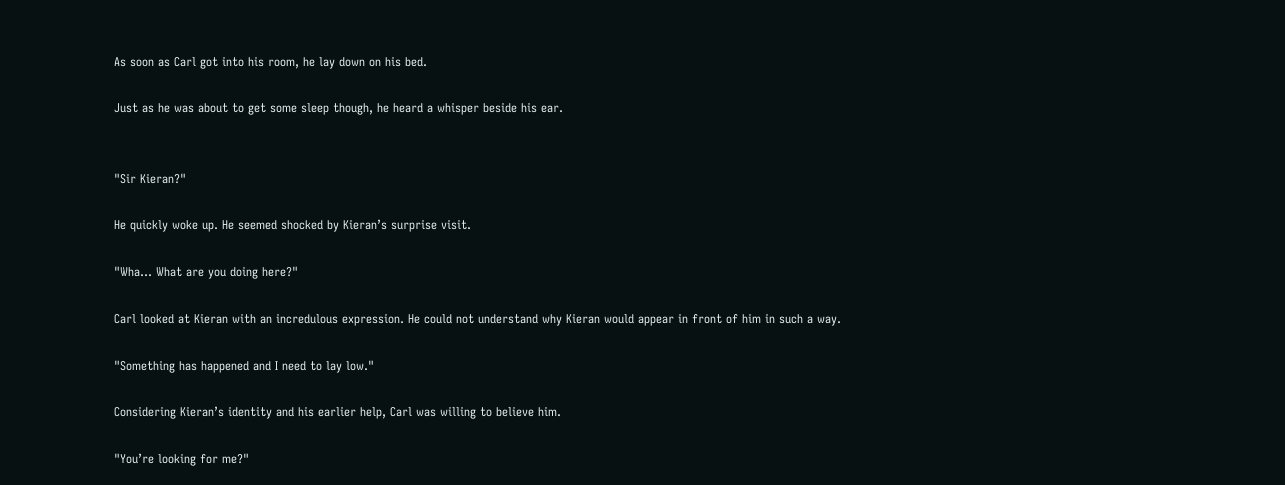As soon as Carl got into his room, he lay down on his bed.

Just as he was about to get some sleep though, he heard a whisper beside his ear.


"Sir Kieran?"

He quickly woke up. He seemed shocked by Kieran’s surprise visit.

"Wha... What are you doing here?"

Carl looked at Kieran with an incredulous expression. He could not understand why Kieran would appear in front of him in such a way.

"Something has happened and I need to lay low."

Considering Kieran’s identity and his earlier help, Carl was willing to believe him.

"You’re looking for me?"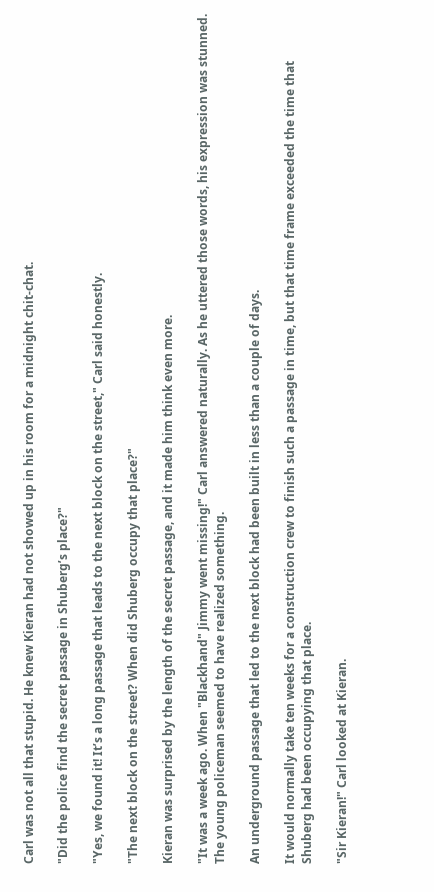Carl was not all that stupid. He knew Kieran had not showed up in his room for a midnight chit-chat.

"Did the police find the secret passage in Shuberg’s place?"

"Yes, we found it! It’s a long passage that leads to the next block on the street," Carl said honestly.

"The next block on the street? When did Shuberg occupy that place?"

Kieran was surprised by the length of the secret passage, and it made him think even more.

"It was a week ago. When "Blackhand" Jimmy went missing!" Carl answered naturally. As he uttered those words, his expression was stunned. The young policeman seemed to have realized something.

An underground passage that led to the next block had been built in less than a couple of days.

It would normally take ten weeks for a construction crew to finish such a passage in time, but that time frame exceeded the time that Shuberg had been occupying that place.

"Sir Kieran!" Carl looked at Kieran.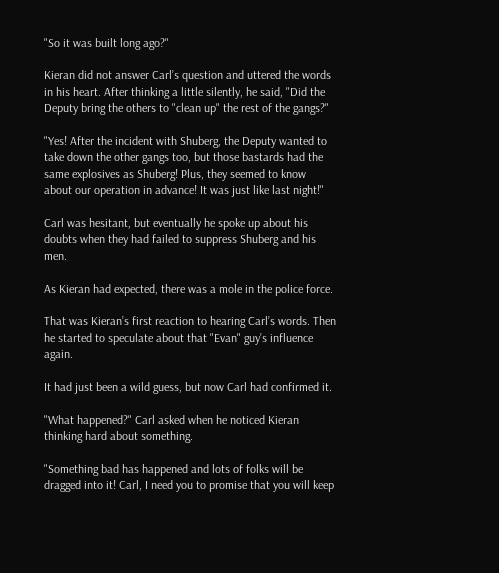"So it was built long ago?"

Kieran did not answer Carl’s question and uttered the words in his heart. After thinking a little silently, he said, "Did the Deputy bring the others to "clean up" the rest of the gangs?"

"Yes! After the incident with Shuberg, the Deputy wanted to take down the other gangs too, but those bastards had the same explosives as Shuberg! Plus, they seemed to know about our operation in advance! It was just like last night!"

Carl was hesitant, but eventually he spoke up about his doubts when they had failed to suppress Shuberg and his men.

As Kieran had expected, there was a mole in the police force.

That was Kieran’s first reaction to hearing Carl’s words. Then he started to speculate about that "Evan" guy’s influence again.

It had just been a wild guess, but now Carl had confirmed it.

"What happened?" Carl asked when he noticed Kieran thinking hard about something.

"Something bad has happened and lots of folks will be dragged into it! Carl, I need you to promise that you will keep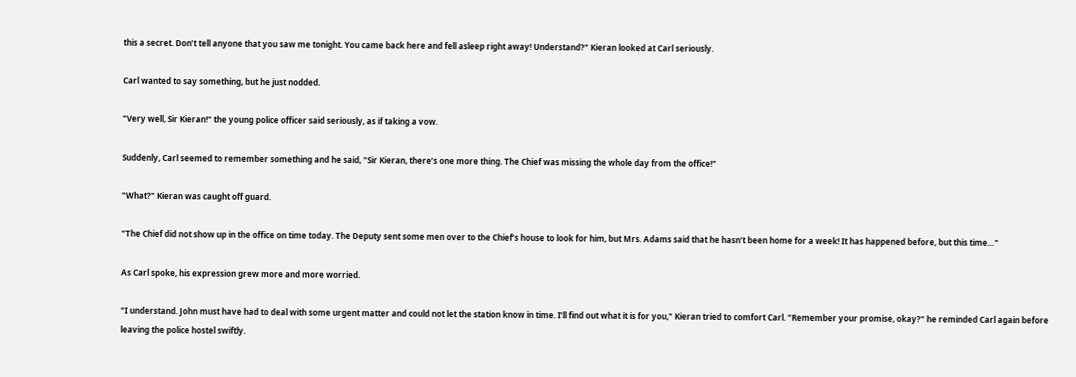this a secret. Don’t tell anyone that you saw me tonight. You came back here and fell asleep right away! Understand?" Kieran looked at Carl seriously.

Carl wanted to say something, but he just nodded.

"Very well, Sir Kieran!" the young police officer said seriously, as if taking a vow.

Suddenly, Carl seemed to remember something and he said, "Sir Kieran, there’s one more thing. The Chief was missing the whole day from the office!"

"What?" Kieran was caught off guard.

"The Chief did not show up in the office on time today. The Deputy sent some men over to the Chief’s house to look for him, but Mrs. Adams said that he hasn’t been home for a week! It has happened before, but this time…"

As Carl spoke, his expression grew more and more worried.

"I understand. John must have had to deal with some urgent matter and could not let the station know in time. I’ll find out what it is for you," Kieran tried to comfort Carl. "Remember your promise, okay?" he reminded Carl again before leaving the police hostel swiftly.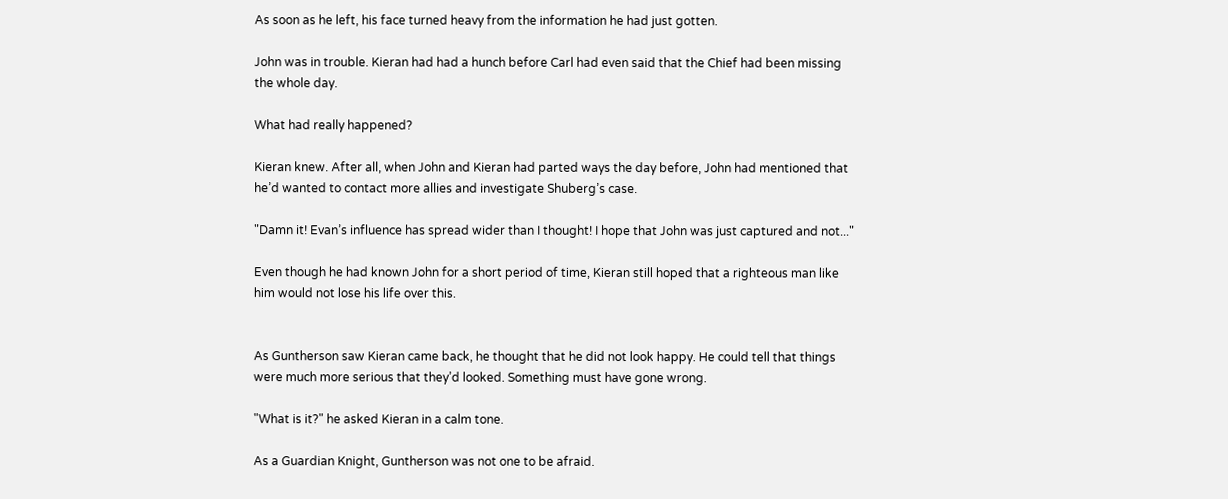As soon as he left, his face turned heavy from the information he had just gotten.

John was in trouble. Kieran had had a hunch before Carl had even said that the Chief had been missing the whole day.

What had really happened?

Kieran knew. After all, when John and Kieran had parted ways the day before, John had mentioned that he’d wanted to contact more allies and investigate Shuberg’s case.

"Damn it! Evan’s influence has spread wider than I thought! I hope that John was just captured and not..."

Even though he had known John for a short period of time, Kieran still hoped that a righteous man like him would not lose his life over this.


As Guntherson saw Kieran came back, he thought that he did not look happy. He could tell that things were much more serious that they’d looked. Something must have gone wrong.

"What is it?" he asked Kieran in a calm tone.

As a Guardian Knight, Guntherson was not one to be afraid.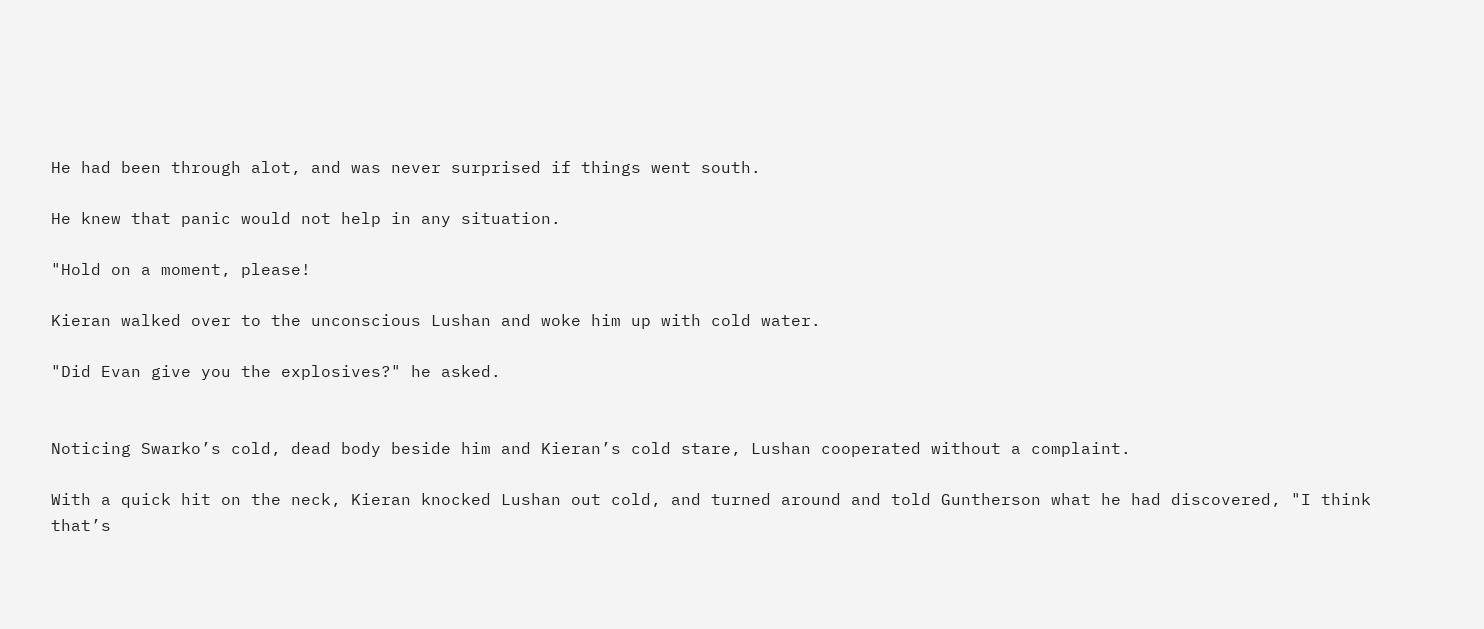He had been through alot, and was never surprised if things went south.

He knew that panic would not help in any situation.

"Hold on a moment, please!

Kieran walked over to the unconscious Lushan and woke him up with cold water.

"Did Evan give you the explosives?" he asked.


Noticing Swarko’s cold, dead body beside him and Kieran’s cold stare, Lushan cooperated without a complaint.

With a quick hit on the neck, Kieran knocked Lushan out cold, and turned around and told Guntherson what he had discovered, "I think that’s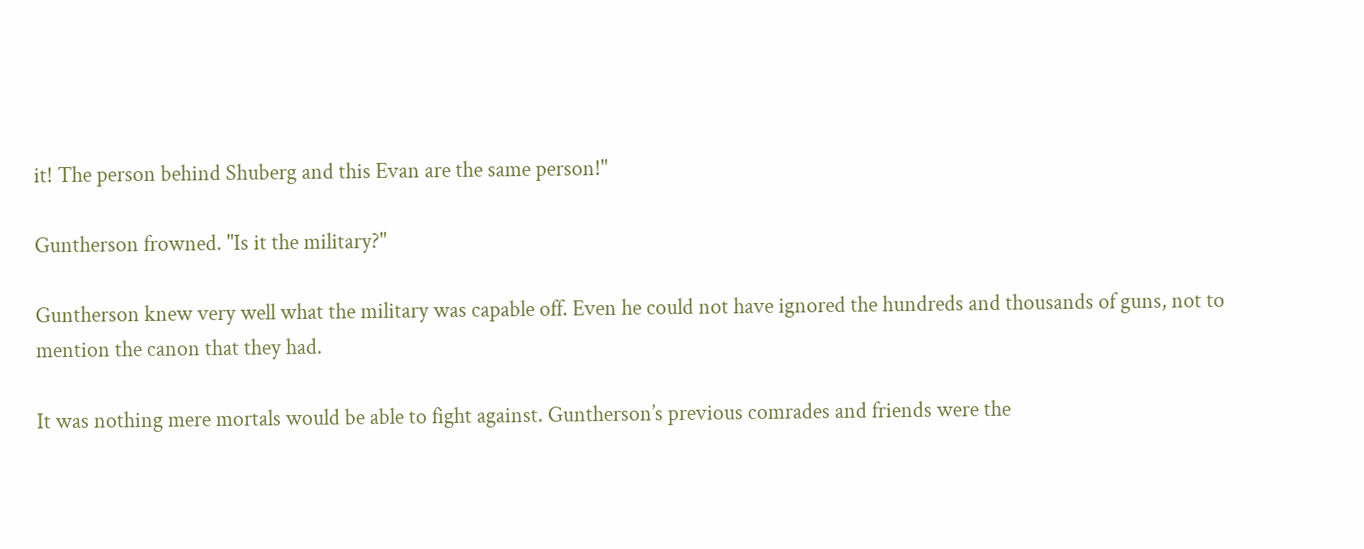it! The person behind Shuberg and this Evan are the same person!"

Guntherson frowned. "Is it the military?"

Guntherson knew very well what the military was capable off. Even he could not have ignored the hundreds and thousands of guns, not to mention the canon that they had.

It was nothing mere mortals would be able to fight against. Guntherson’s previous comrades and friends were the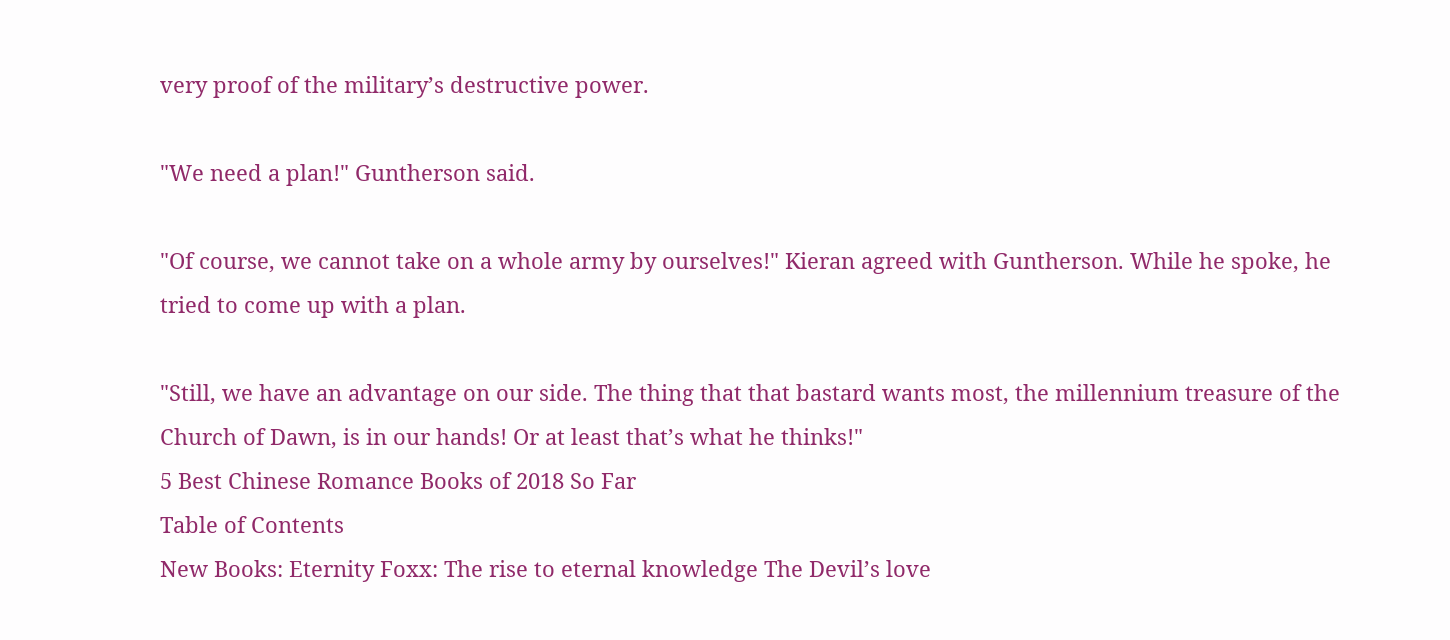very proof of the military’s destructive power.

"We need a plan!" Guntherson said.

"Of course, we cannot take on a whole army by ourselves!" Kieran agreed with Guntherson. While he spoke, he tried to come up with a plan.

"Still, we have an advantage on our side. The thing that that bastard wants most, the millennium treasure of the Church of Dawn, is in our hands! Or at least that’s what he thinks!"
5 Best Chinese Romance Books of 2018 So Far
Table of Contents
New Books: Eternity Foxx: The rise to eternal knowledge The Devil’s love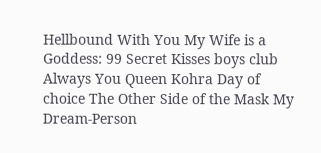Hellbound With You My Wife is a Goddess: 99 Secret Kisses boys club Always You Queen Kohra Day of choice The Other Side of the Mask My Dream-Person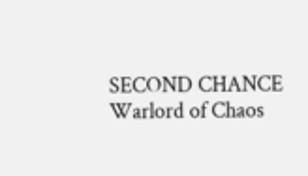SECOND CHANCE Warlord of Chaos